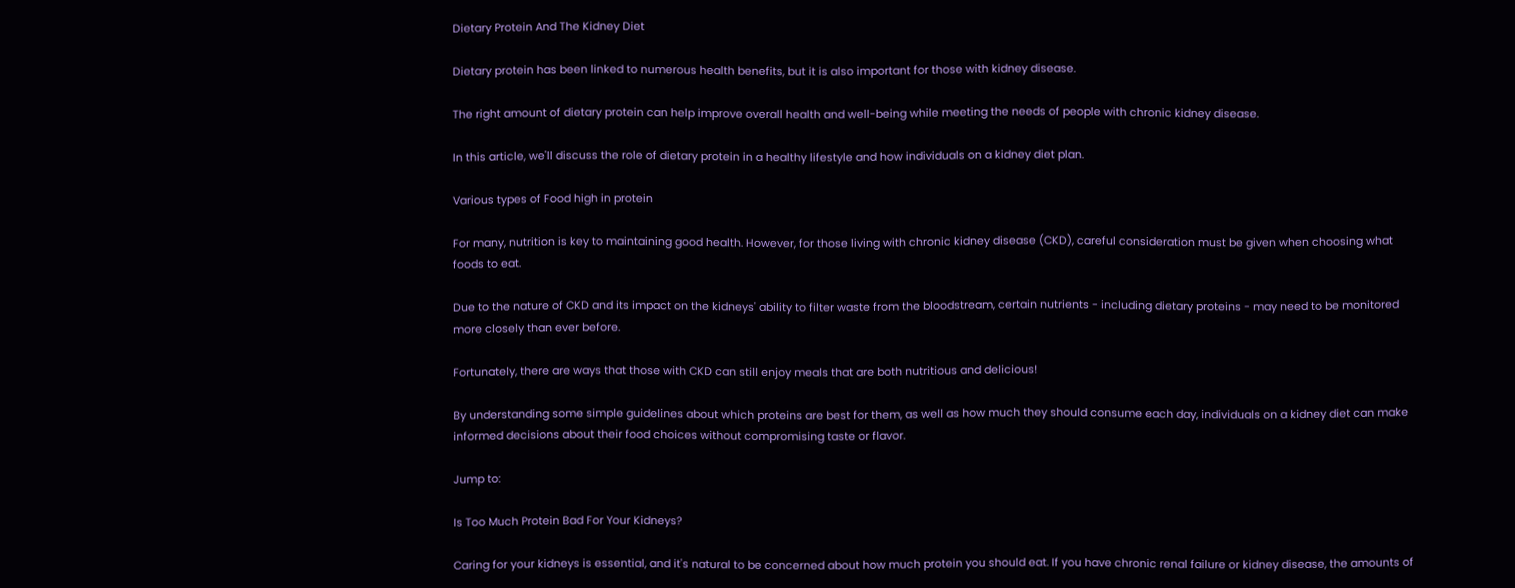Dietary Protein And The Kidney Diet

Dietary protein has been linked to numerous health benefits, but it is also important for those with kidney disease.

The right amount of dietary protein can help improve overall health and well-being while meeting the needs of people with chronic kidney disease.

In this article, we'll discuss the role of dietary protein in a healthy lifestyle and how individuals on a kidney diet plan.

Various types of Food high in protein

For many, nutrition is key to maintaining good health. However, for those living with chronic kidney disease (CKD), careful consideration must be given when choosing what foods to eat.

Due to the nature of CKD and its impact on the kidneys' ability to filter waste from the bloodstream, certain nutrients - including dietary proteins - may need to be monitored more closely than ever before.

Fortunately, there are ways that those with CKD can still enjoy meals that are both nutritious and delicious!

By understanding some simple guidelines about which proteins are best for them, as well as how much they should consume each day, individuals on a kidney diet can make informed decisions about their food choices without compromising taste or flavor.

Jump to:

Is Too Much Protein Bad For Your Kidneys?

Caring for your kidneys is essential, and it's natural to be concerned about how much protein you should eat. If you have chronic renal failure or kidney disease, the amounts of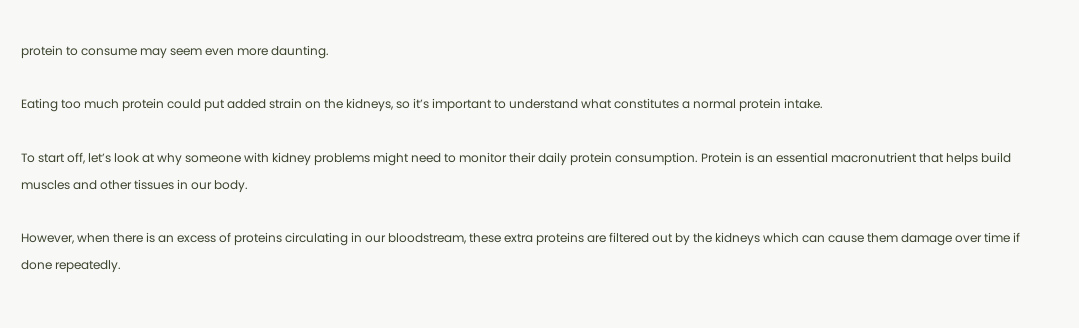protein to consume may seem even more daunting.

Eating too much protein could put added strain on the kidneys, so it’s important to understand what constitutes a normal protein intake.

To start off, let’s look at why someone with kidney problems might need to monitor their daily protein consumption. Protein is an essential macronutrient that helps build muscles and other tissues in our body.

However, when there is an excess of proteins circulating in our bloodstream, these extra proteins are filtered out by the kidneys which can cause them damage over time if done repeatedly.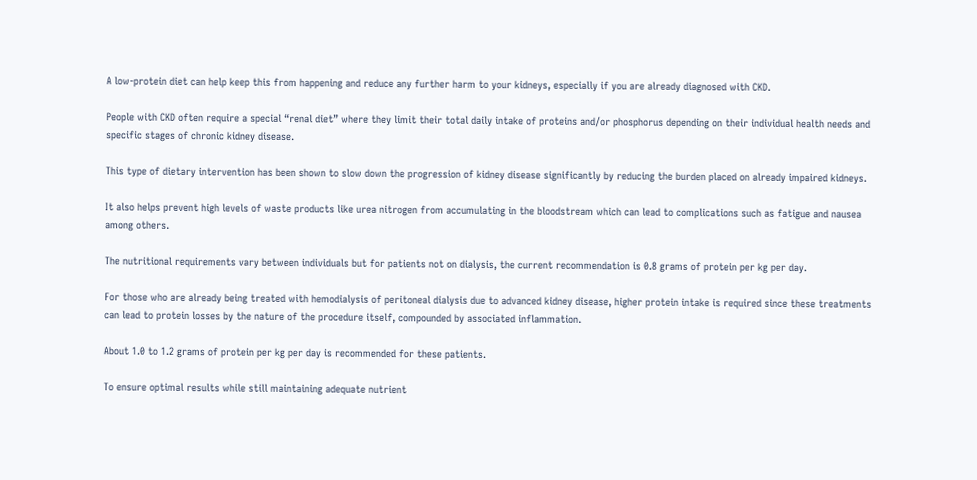A low-protein diet can help keep this from happening and reduce any further harm to your kidneys, especially if you are already diagnosed with CKD.

People with CKD often require a special “renal diet” where they limit their total daily intake of proteins and/or phosphorus depending on their individual health needs and specific stages of chronic kidney disease.

This type of dietary intervention has been shown to slow down the progression of kidney disease significantly by reducing the burden placed on already impaired kidneys.

It also helps prevent high levels of waste products like urea nitrogen from accumulating in the bloodstream which can lead to complications such as fatigue and nausea among others.

The nutritional requirements vary between individuals but for patients not on dialysis, the current recommendation is 0.8 grams of protein per kg per day.

For those who are already being treated with hemodialysis of peritoneal dialysis due to advanced kidney disease, higher protein intake is required since these treatments can lead to protein losses by the nature of the procedure itself, compounded by associated inflammation.

About 1.0 to 1.2 grams of protein per kg per day is recommended for these patients.

To ensure optimal results while still maintaining adequate nutrient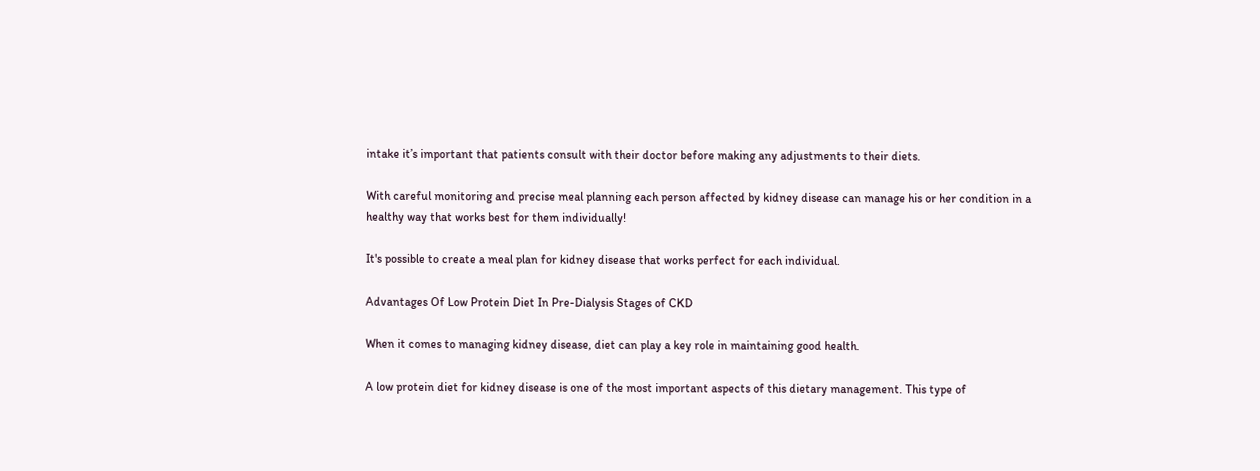intake it’s important that patients consult with their doctor before making any adjustments to their diets.

With careful monitoring and precise meal planning each person affected by kidney disease can manage his or her condition in a healthy way that works best for them individually!

It's possible to create a meal plan for kidney disease that works perfect for each individual.

Advantages Of Low Protein Diet In Pre-Dialysis Stages of CKD

When it comes to managing kidney disease, diet can play a key role in maintaining good health.

A low protein diet for kidney disease is one of the most important aspects of this dietary management. This type of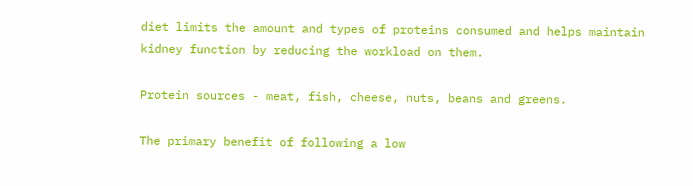diet limits the amount and types of proteins consumed and helps maintain kidney function by reducing the workload on them.

Protein sources - meat, fish, cheese, nuts, beans and greens.

The primary benefit of following a low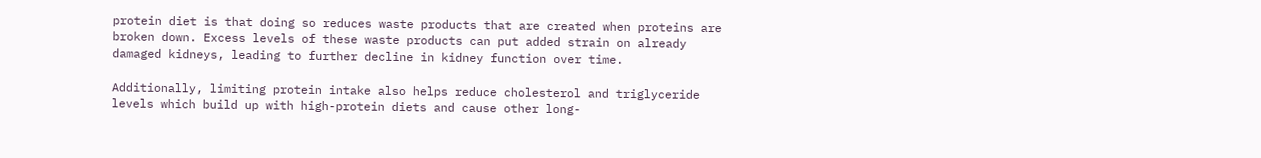protein diet is that doing so reduces waste products that are created when proteins are broken down. Excess levels of these waste products can put added strain on already damaged kidneys, leading to further decline in kidney function over time.

Additionally, limiting protein intake also helps reduce cholesterol and triglyceride levels which build up with high-protein diets and cause other long-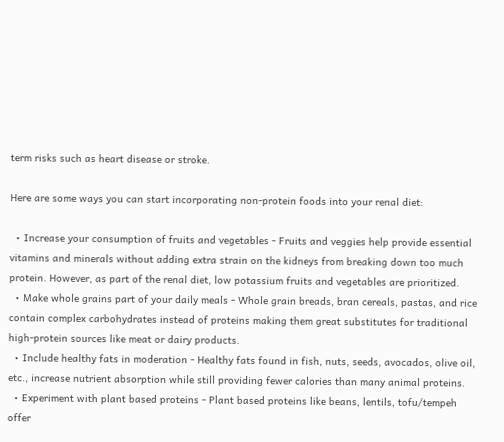term risks such as heart disease or stroke.

Here are some ways you can start incorporating non-protein foods into your renal diet:

  • Increase your consumption of fruits and vegetables - Fruits and veggies help provide essential vitamins and minerals without adding extra strain on the kidneys from breaking down too much protein. However, as part of the renal diet, low potassium fruits and vegetables are prioritized.
  • Make whole grains part of your daily meals - Whole grain breads, bran cereals, pastas, and rice contain complex carbohydrates instead of proteins making them great substitutes for traditional high-protein sources like meat or dairy products.
  • Include healthy fats in moderation - Healthy fats found in fish, nuts, seeds, avocados, olive oil, etc., increase nutrient absorption while still providing fewer calories than many animal proteins.
  • Experiment with plant based proteins - Plant based proteins like beans, lentils, tofu/tempeh offer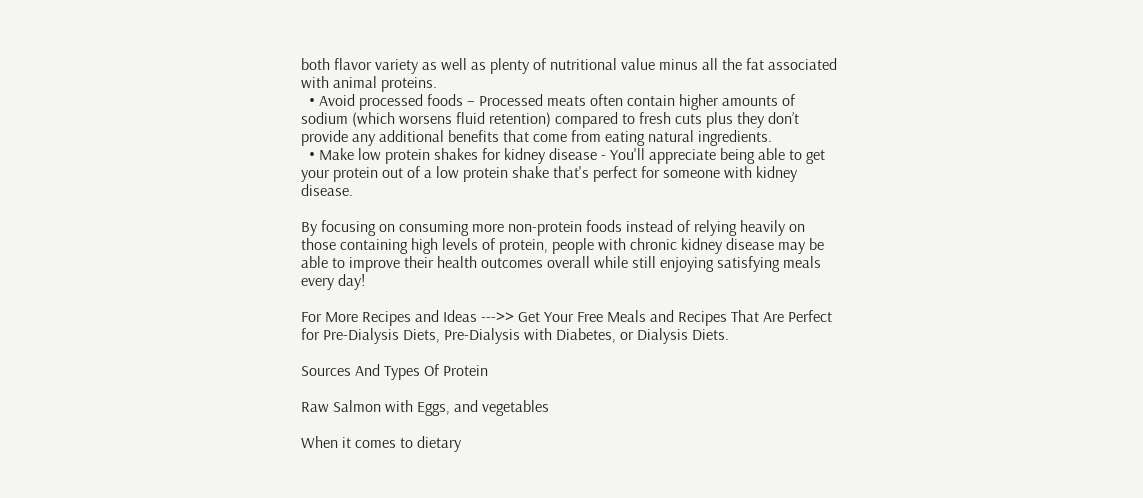both flavor variety as well as plenty of nutritional value minus all the fat associated with animal proteins.
  • Avoid processed foods – Processed meats often contain higher amounts of sodium (which worsens fluid retention) compared to fresh cuts plus they don’t provide any additional benefits that come from eating natural ingredients.
  • Make low protein shakes for kidney disease - You'll appreciate being able to get your protein out of a low protein shake that's perfect for someone with kidney disease.

By focusing on consuming more non-protein foods instead of relying heavily on those containing high levels of protein, people with chronic kidney disease may be able to improve their health outcomes overall while still enjoying satisfying meals every day!

For More Recipes and Ideas --->> Get Your Free Meals and Recipes That Are Perfect for Pre-Dialysis Diets, Pre-Dialysis with Diabetes, or Dialysis Diets.

Sources And Types Of Protein

Raw Salmon with Eggs, and vegetables

When it comes to dietary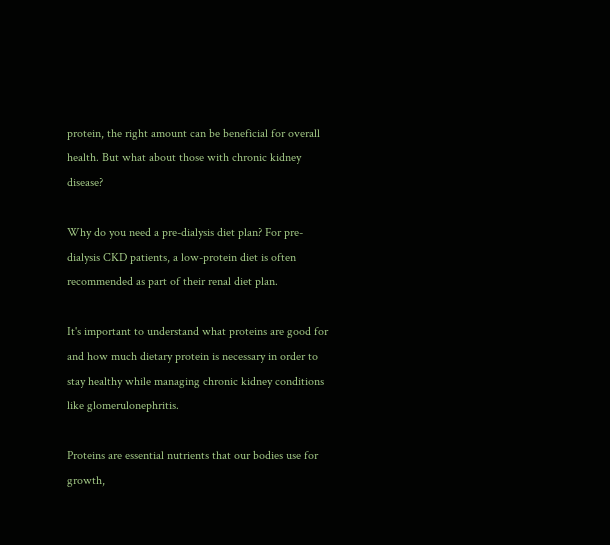protein, the right amount can be beneficial for overall health. But what about those with chronic kidney disease?

Why do you need a pre-dialysis diet plan? For pre-dialysis CKD patients, a low-protein diet is often recommended as part of their renal diet plan.

It's important to understand what proteins are good for and how much dietary protein is necessary in order to stay healthy while managing chronic kidney conditions like glomerulonephritis.

Proteins are essential nutrients that our bodies use for growth,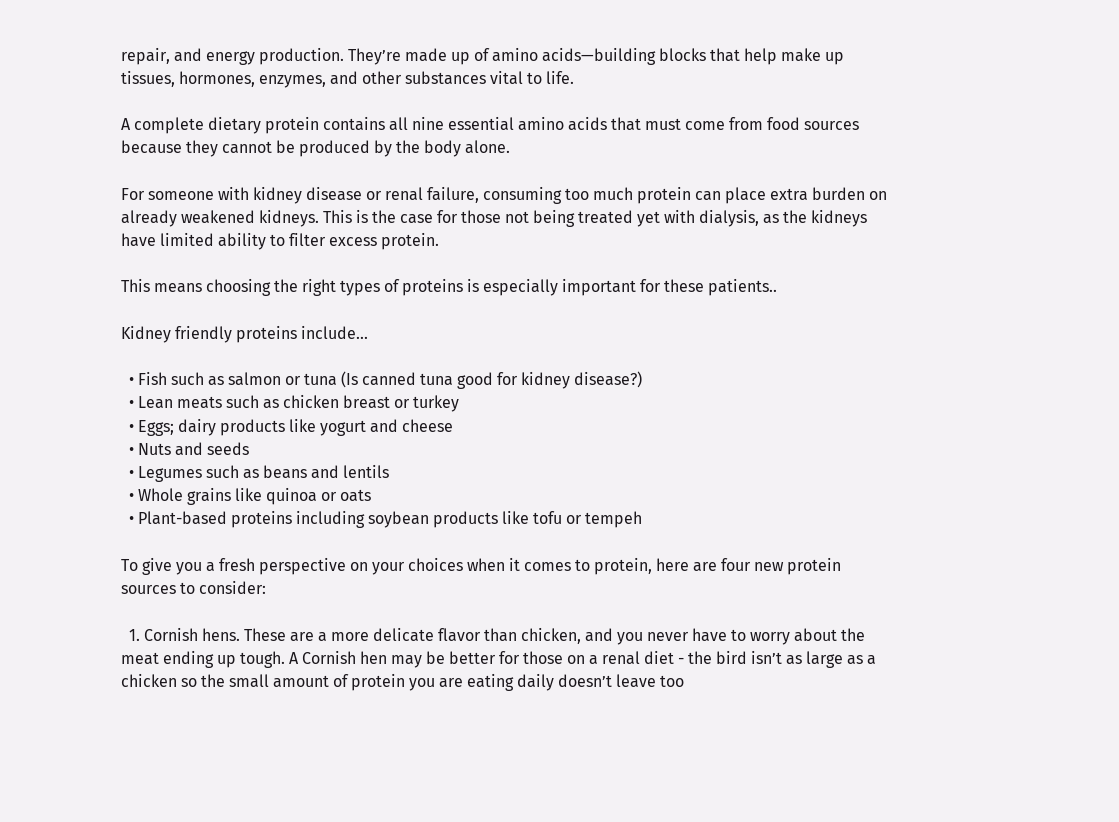repair, and energy production. They’re made up of amino acids—building blocks that help make up tissues, hormones, enzymes, and other substances vital to life.

A complete dietary protein contains all nine essential amino acids that must come from food sources because they cannot be produced by the body alone.

For someone with kidney disease or renal failure, consuming too much protein can place extra burden on already weakened kidneys. This is the case for those not being treated yet with dialysis, as the kidneys have limited ability to filter excess protein.

This means choosing the right types of proteins is especially important for these patients..

Kidney friendly proteins include...

  • Fish such as salmon or tuna (Is canned tuna good for kidney disease?)
  • Lean meats such as chicken breast or turkey
  • Eggs; dairy products like yogurt and cheese
  • Nuts and seeds
  • Legumes such as beans and lentils
  • Whole grains like quinoa or oats
  • Plant-based proteins including soybean products like tofu or tempeh

To give you a fresh perspective on your choices when it comes to protein, here are four new protein sources to consider:

  1. Cornish hens. These are a more delicate flavor than chicken, and you never have to worry about the meat ending up tough. A Cornish hen may be better for those on a renal diet - the bird isn’t as large as a chicken so the small amount of protein you are eating daily doesn’t leave too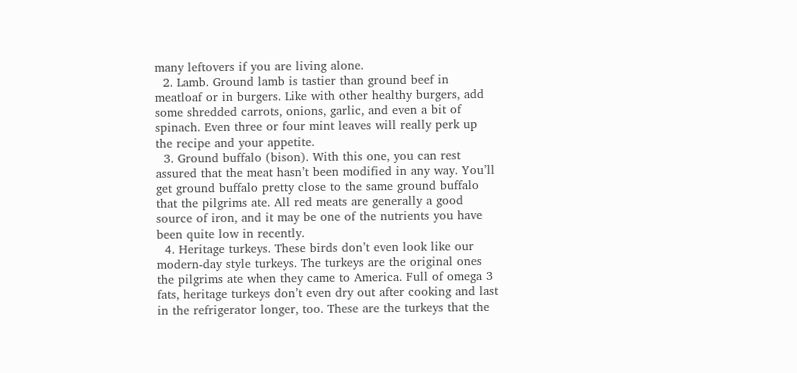many leftovers if you are living alone.
  2. Lamb. Ground lamb is tastier than ground beef in meatloaf or in burgers. Like with other healthy burgers, add some shredded carrots, onions, garlic, and even a bit of spinach. Even three or four mint leaves will really perk up the recipe and your appetite.
  3. Ground buffalo (bison). With this one, you can rest assured that the meat hasn’t been modified in any way. You’ll get ground buffalo pretty close to the same ground buffalo that the pilgrims ate. All red meats are generally a good source of iron, and it may be one of the nutrients you have been quite low in recently.
  4. Heritage turkeys. These birds don’t even look like our modern-day style turkeys. The turkeys are the original ones the pilgrims ate when they came to America. Full of omega 3 fats, heritage turkeys don’t even dry out after cooking and last in the refrigerator longer, too. These are the turkeys that the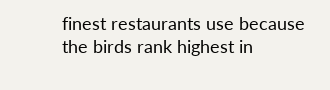finest restaurants use because the birds rank highest in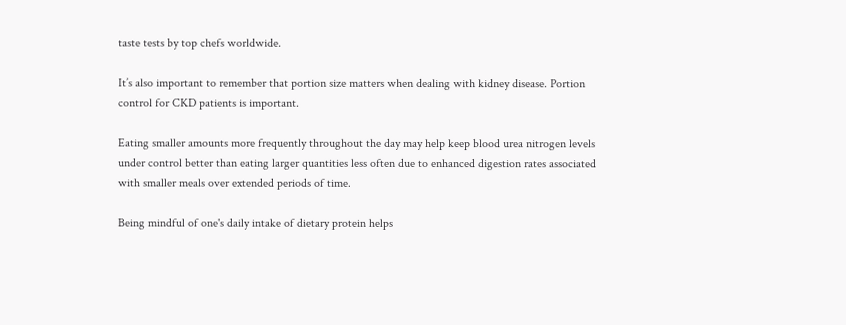taste tests by top chefs worldwide.

It’s also important to remember that portion size matters when dealing with kidney disease. Portion control for CKD patients is important.

Eating smaller amounts more frequently throughout the day may help keep blood urea nitrogen levels under control better than eating larger quantities less often due to enhanced digestion rates associated with smaller meals over extended periods of time.

Being mindful of one's daily intake of dietary protein helps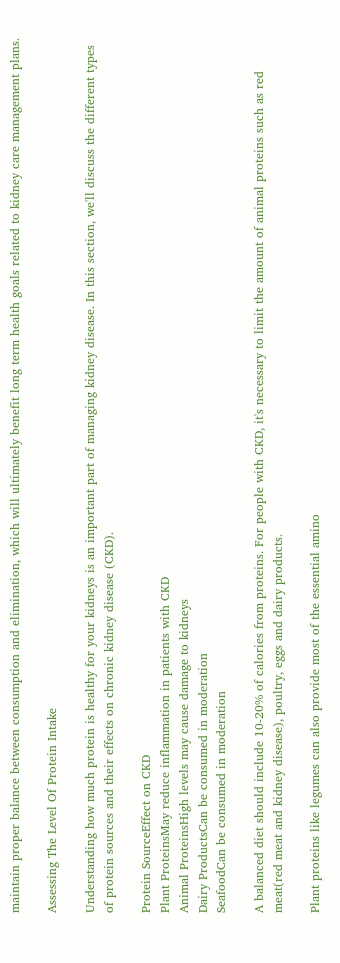maintain proper balance between consumption and elimination, which will ultimately benefit long term health goals related to kidney care management plans.

Assessing The Level Of Protein Intake

Understanding how much protein is healthy for your kidneys is an important part of managing kidney disease. In this section, we'll discuss the different types of protein sources and their effects on chronic kidney disease (CKD).

Protein SourceEffect on CKD
Plant ProteinsMay reduce inflammation in patients with CKD
Animal ProteinsHigh levels may cause damage to kidneys
Dairy ProductsCan be consumed in moderation
SeafoodCan be consumed in moderation

A balanced diet should include 10-20% of calories from proteins. For people with CKD, it's necessary to limit the amount of animal proteins such as red meat(red meat and kidney disease), poultry, eggs and dairy products.

Plant proteins like legumes can also provide most of the essential amino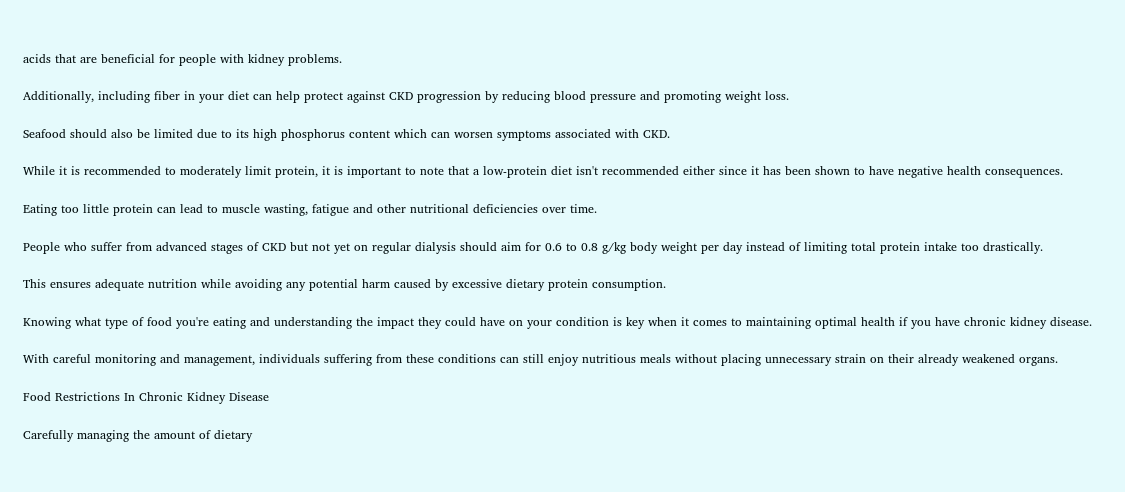acids that are beneficial for people with kidney problems.

Additionally, including fiber in your diet can help protect against CKD progression by reducing blood pressure and promoting weight loss.

Seafood should also be limited due to its high phosphorus content which can worsen symptoms associated with CKD.

While it is recommended to moderately limit protein, it is important to note that a low-protein diet isn't recommended either since it has been shown to have negative health consequences.

Eating too little protein can lead to muscle wasting, fatigue and other nutritional deficiencies over time.

People who suffer from advanced stages of CKD but not yet on regular dialysis should aim for 0.6 to 0.8 g/kg body weight per day instead of limiting total protein intake too drastically.

This ensures adequate nutrition while avoiding any potential harm caused by excessive dietary protein consumption.

Knowing what type of food you're eating and understanding the impact they could have on your condition is key when it comes to maintaining optimal health if you have chronic kidney disease.

With careful monitoring and management, individuals suffering from these conditions can still enjoy nutritious meals without placing unnecessary strain on their already weakened organs.

Food Restrictions In Chronic Kidney Disease

Carefully managing the amount of dietary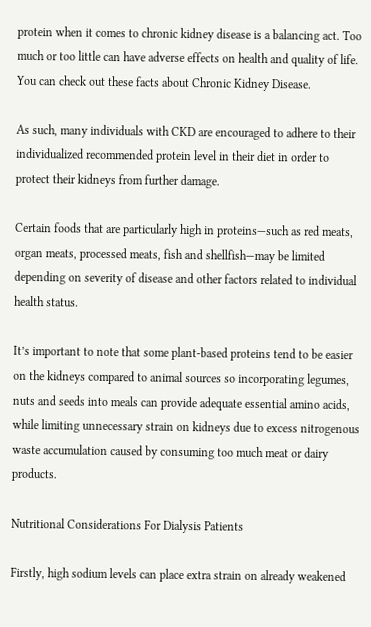protein when it comes to chronic kidney disease is a balancing act. Too much or too little can have adverse effects on health and quality of life. You can check out these facts about Chronic Kidney Disease.

As such, many individuals with CKD are encouraged to adhere to their individualized recommended protein level in their diet in order to protect their kidneys from further damage.

Certain foods that are particularly high in proteins—such as red meats, organ meats, processed meats, fish and shellfish—may be limited depending on severity of disease and other factors related to individual health status.

It’s important to note that some plant-based proteins tend to be easier on the kidneys compared to animal sources so incorporating legumes, nuts and seeds into meals can provide adequate essential amino acids, while limiting unnecessary strain on kidneys due to excess nitrogenous waste accumulation caused by consuming too much meat or dairy products.

Nutritional Considerations For Dialysis Patients

Firstly, high sodium levels can place extra strain on already weakened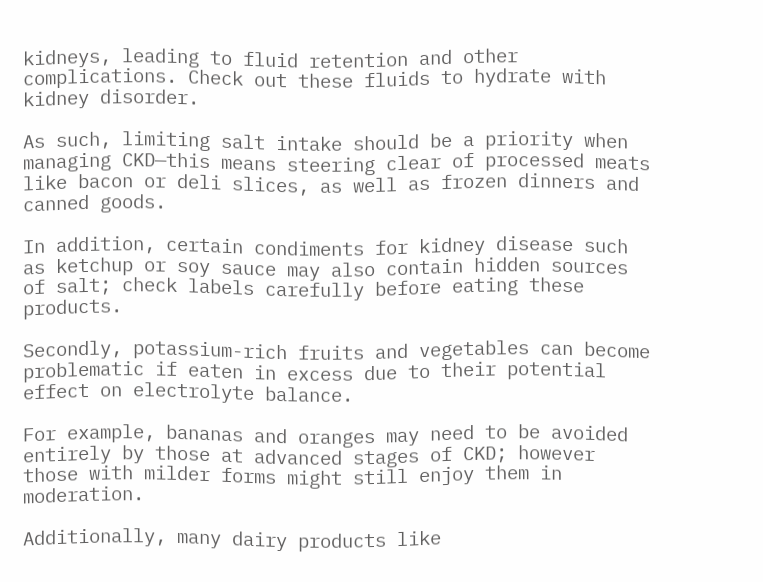kidneys, leading to fluid retention and other complications. Check out these fluids to hydrate with kidney disorder.

As such, limiting salt intake should be a priority when managing CKD—this means steering clear of processed meats like bacon or deli slices, as well as frozen dinners and canned goods.

In addition, certain condiments for kidney disease such as ketchup or soy sauce may also contain hidden sources of salt; check labels carefully before eating these products.

Secondly, potassium-rich fruits and vegetables can become problematic if eaten in excess due to their potential effect on electrolyte balance.

For example, bananas and oranges may need to be avoided entirely by those at advanced stages of CKD; however those with milder forms might still enjoy them in moderation.

Additionally, many dairy products like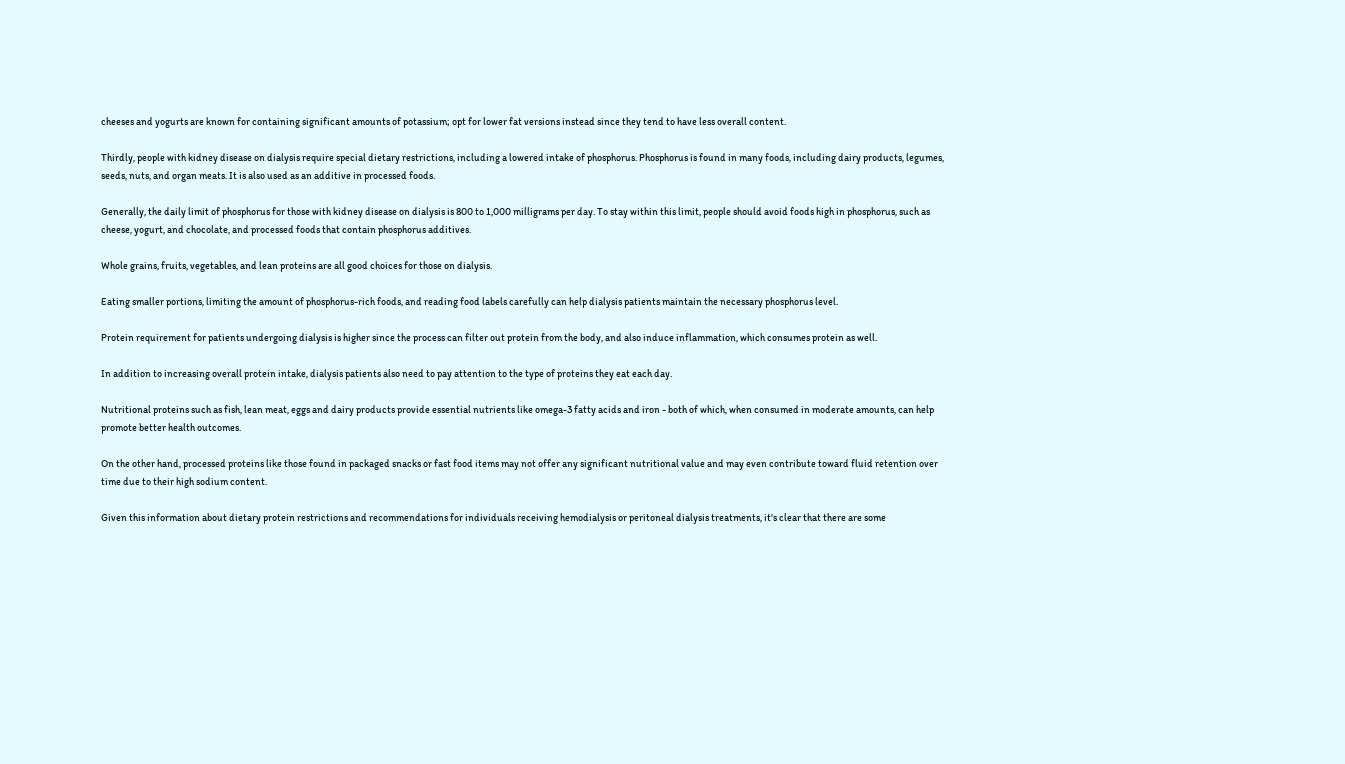cheeses and yogurts are known for containing significant amounts of potassium; opt for lower fat versions instead since they tend to have less overall content.

Thirdly, people with kidney disease on dialysis require special dietary restrictions, including a lowered intake of phosphorus. Phosphorus is found in many foods, including dairy products, legumes, seeds, nuts, and organ meats. It is also used as an additive in processed foods.

Generally, the daily limit of phosphorus for those with kidney disease on dialysis is 800 to 1,000 milligrams per day. To stay within this limit, people should avoid foods high in phosphorus, such as cheese, yogurt, and chocolate, and processed foods that contain phosphorus additives.

Whole grains, fruits, vegetables, and lean proteins are all good choices for those on dialysis.

Eating smaller portions, limiting the amount of phosphorus-rich foods, and reading food labels carefully can help dialysis patients maintain the necessary phosphorus level.

Protein requirement for patients undergoing dialysis is higher since the process can filter out protein from the body, and also induce inflammation, which consumes protein as well.

In addition to increasing overall protein intake, dialysis patients also need to pay attention to the type of proteins they eat each day.

Nutritional proteins such as fish, lean meat, eggs and dairy products provide essential nutrients like omega-3 fatty acids and iron - both of which, when consumed in moderate amounts, can help promote better health outcomes.

On the other hand, processed proteins like those found in packaged snacks or fast food items may not offer any significant nutritional value and may even contribute toward fluid retention over time due to their high sodium content.

Given this information about dietary protein restrictions and recommendations for individuals receiving hemodialysis or peritoneal dialysis treatments, it's clear that there are some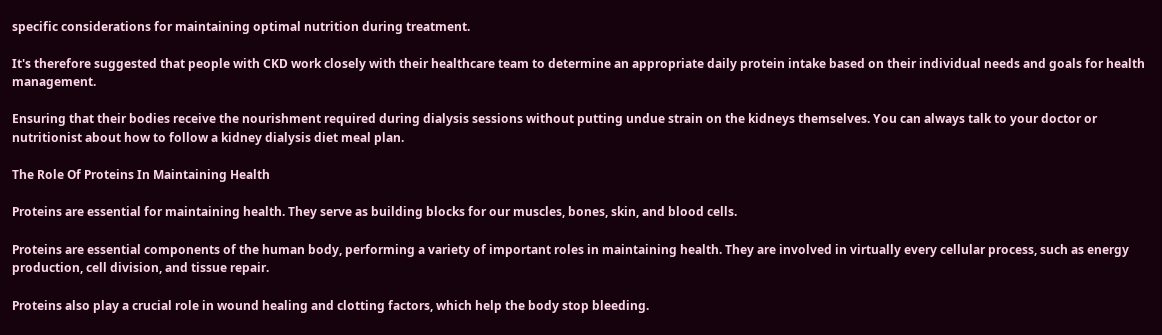specific considerations for maintaining optimal nutrition during treatment.

It's therefore suggested that people with CKD work closely with their healthcare team to determine an appropriate daily protein intake based on their individual needs and goals for health management.

Ensuring that their bodies receive the nourishment required during dialysis sessions without putting undue strain on the kidneys themselves. You can always talk to your doctor or nutritionist about how to follow a kidney dialysis diet meal plan.

The Role Of Proteins In Maintaining Health

Proteins are essential for maintaining health. They serve as building blocks for our muscles, bones, skin, and blood cells.

Proteins are essential components of the human body, performing a variety of important roles in maintaining health. They are involved in virtually every cellular process, such as energy production, cell division, and tissue repair.

Proteins also play a crucial role in wound healing and clotting factors, which help the body stop bleeding.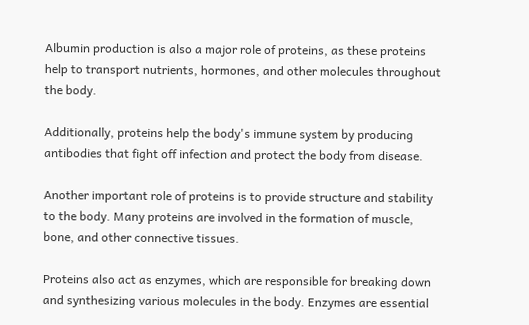Albumin production is also a major role of proteins, as these proteins help to transport nutrients, hormones, and other molecules throughout the body.

Additionally, proteins help the body's immune system by producing antibodies that fight off infection and protect the body from disease.

Another important role of proteins is to provide structure and stability to the body. Many proteins are involved in the formation of muscle, bone, and other connective tissues.

Proteins also act as enzymes, which are responsible for breaking down and synthesizing various molecules in the body. Enzymes are essential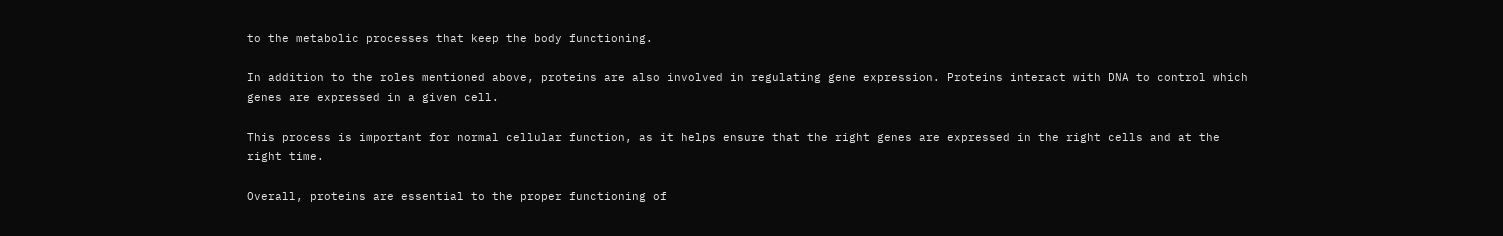to the metabolic processes that keep the body functioning.

In addition to the roles mentioned above, proteins are also involved in regulating gene expression. Proteins interact with DNA to control which genes are expressed in a given cell.

This process is important for normal cellular function, as it helps ensure that the right genes are expressed in the right cells and at the right time.

Overall, proteins are essential to the proper functioning of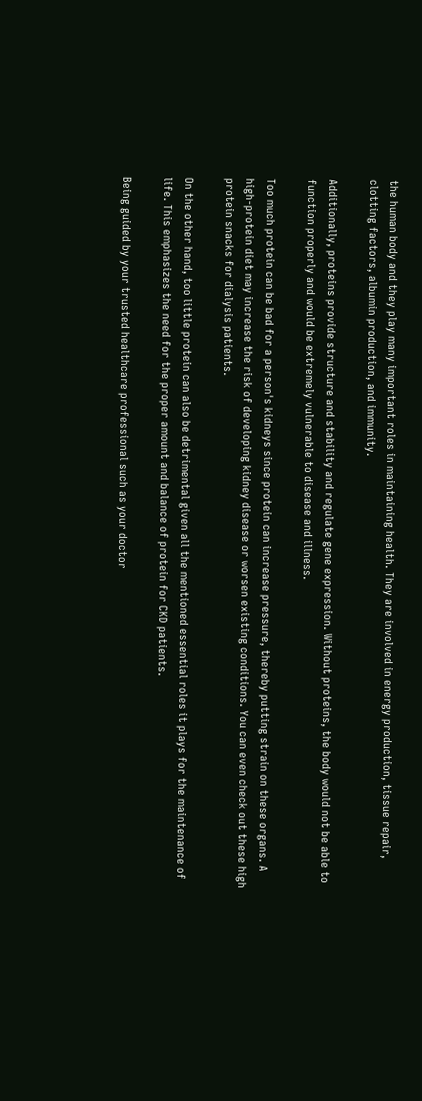the human body and they play many important roles in maintaining health. They are involved in energy production, tissue repair, clotting factors, albumin production, and immunity.

Additionally, proteins provide structure and stability and regulate gene expression. Without proteins, the body would not be able to function properly and would be extremely vulnerable to disease and illness.

Too much protein can be bad for a person's kidneys since protein can increase pressure, thereby putting strain on these organs. A high-protein diet may increase the risk of developing kidney disease or worsen existing conditions. You can even check out these high protein snacks for dialysis patients.

On the other hand, too little protein can also be detrimental given all the mentioned essential roles it plays for the maintenance of life. This emphasizes the need for the proper amount and balance of protein for CKD patients.

Being guided by your trusted healthcare professional such as your doctor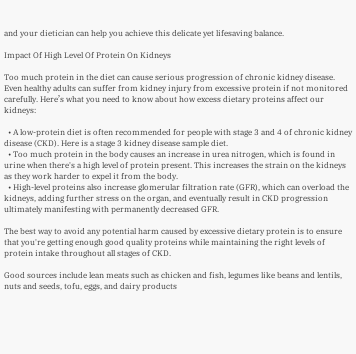and your dietician can help you achieve this delicate yet lifesaving balance.

Impact Of High Level Of Protein On Kidneys

Too much protein in the diet can cause serious progression of chronic kidney disease. Even healthy adults can suffer from kidney injury from excessive protein if not monitored carefully. Here’s what you need to know about how excess dietary proteins affect our kidneys:

  • A low-protein diet is often recommended for people with stage 3 and 4 of chronic kidney disease (CKD). Here is a stage 3 kidney disease sample diet.
  • Too much protein in the body causes an increase in urea nitrogen, which is found in urine when there's a high level of protein present. This increases the strain on the kidneys as they work harder to expel it from the body.
  • High-level proteins also increase glomerular filtration rate (GFR), which can overload the kidneys, adding further stress on the organ, and eventually result in CKD progression ultimately manifesting with permanently decreased GFR.

The best way to avoid any potential harm caused by excessive dietary protein is to ensure that you're getting enough good quality proteins while maintaining the right levels of protein intake throughout all stages of CKD.

Good sources include lean meats such as chicken and fish, legumes like beans and lentils, nuts and seeds, tofu, eggs, and dairy products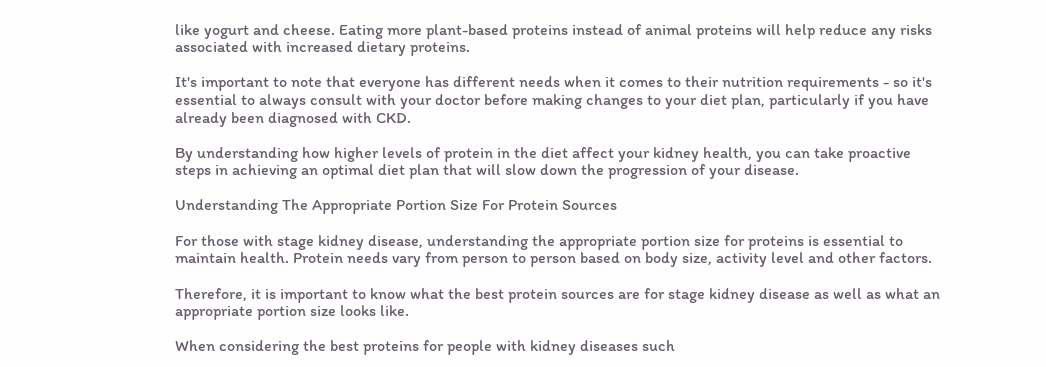like yogurt and cheese. Eating more plant-based proteins instead of animal proteins will help reduce any risks associated with increased dietary proteins.

It's important to note that everyone has different needs when it comes to their nutrition requirements - so it's essential to always consult with your doctor before making changes to your diet plan, particularly if you have already been diagnosed with CKD.

By understanding how higher levels of protein in the diet affect your kidney health, you can take proactive steps in achieving an optimal diet plan that will slow down the progression of your disease.

Understanding The Appropriate Portion Size For Protein Sources

For those with stage kidney disease, understanding the appropriate portion size for proteins is essential to maintain health. Protein needs vary from person to person based on body size, activity level and other factors.

Therefore, it is important to know what the best protein sources are for stage kidney disease as well as what an appropriate portion size looks like.

When considering the best proteins for people with kidney diseases such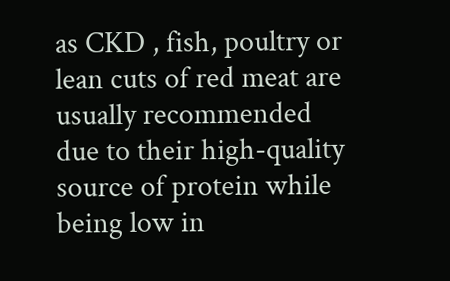as CKD , fish, poultry or lean cuts of red meat are usually recommended due to their high-quality source of protein while being low in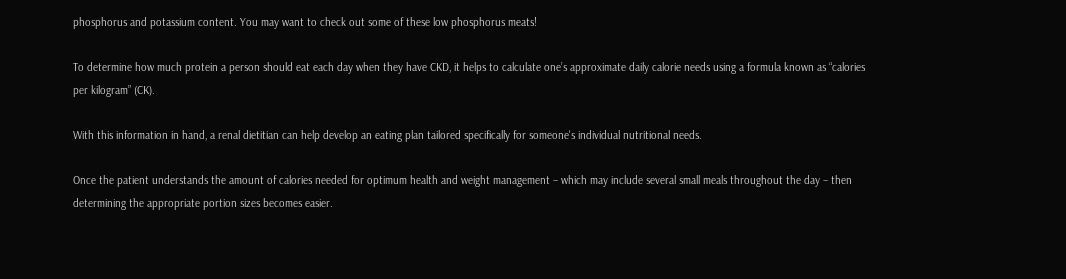phosphorus and potassium content. You may want to check out some of these low phosphorus meats!

To determine how much protein a person should eat each day when they have CKD, it helps to calculate one’s approximate daily calorie needs using a formula known as “calories per kilogram” (CK).

With this information in hand, a renal dietitian can help develop an eating plan tailored specifically for someone's individual nutritional needs.

Once the patient understands the amount of calories needed for optimum health and weight management – which may include several small meals throughout the day – then determining the appropriate portion sizes becomes easier.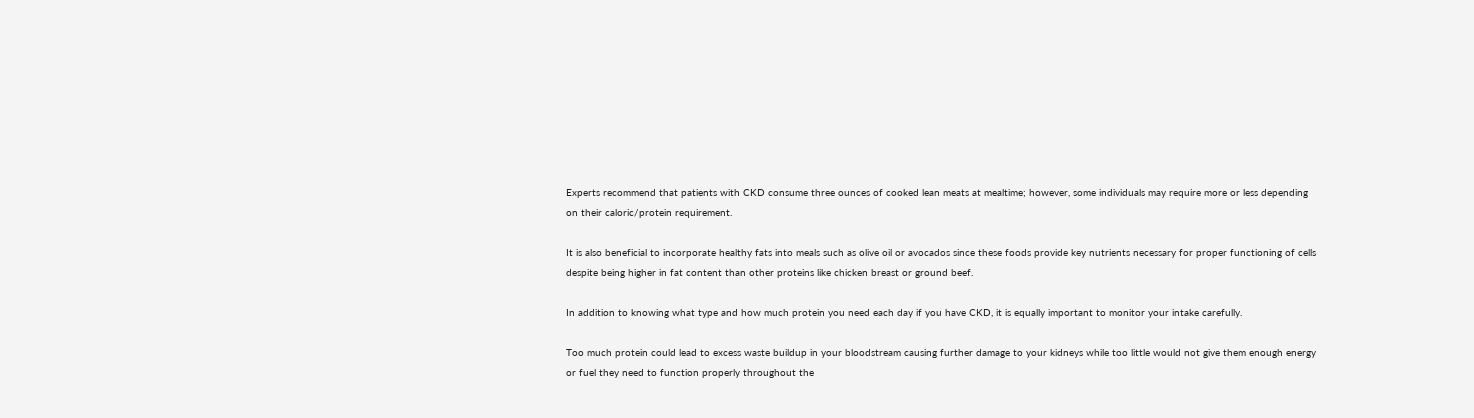Experts recommend that patients with CKD consume three ounces of cooked lean meats at mealtime; however, some individuals may require more or less depending on their caloric/protein requirement.

It is also beneficial to incorporate healthy fats into meals such as olive oil or avocados since these foods provide key nutrients necessary for proper functioning of cells despite being higher in fat content than other proteins like chicken breast or ground beef.

In addition to knowing what type and how much protein you need each day if you have CKD, it is equally important to monitor your intake carefully.

Too much protein could lead to excess waste buildup in your bloodstream causing further damage to your kidneys while too little would not give them enough energy or fuel they need to function properly throughout the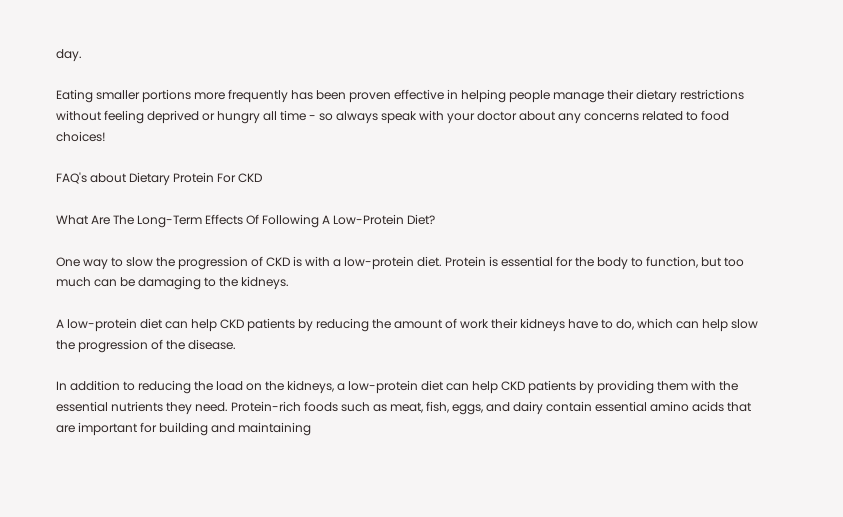day.

Eating smaller portions more frequently has been proven effective in helping people manage their dietary restrictions without feeling deprived or hungry all time - so always speak with your doctor about any concerns related to food choices!

FAQ's about Dietary Protein For CKD

What Are The Long-Term Effects Of Following A Low-Protein Diet?

One way to slow the progression of CKD is with a low-protein diet. Protein is essential for the body to function, but too much can be damaging to the kidneys.

A low-protein diet can help CKD patients by reducing the amount of work their kidneys have to do, which can help slow the progression of the disease.

In addition to reducing the load on the kidneys, a low-protein diet can help CKD patients by providing them with the essential nutrients they need. Protein-rich foods such as meat, fish, eggs, and dairy contain essential amino acids that are important for building and maintaining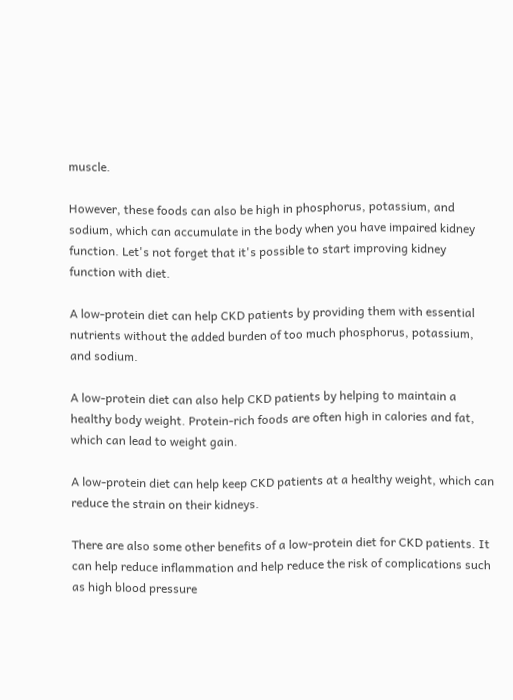muscle.

However, these foods can also be high in phosphorus, potassium, and sodium, which can accumulate in the body when you have impaired kidney function. Let's not forget that it's possible to start improving kidney function with diet.

A low-protein diet can help CKD patients by providing them with essential nutrients without the added burden of too much phosphorus, potassium, and sodium.

A low-protein diet can also help CKD patients by helping to maintain a healthy body weight. Protein-rich foods are often high in calories and fat, which can lead to weight gain.

A low-protein diet can help keep CKD patients at a healthy weight, which can reduce the strain on their kidneys.

There are also some other benefits of a low-protein diet for CKD patients. It can help reduce inflammation and help reduce the risk of complications such as high blood pressure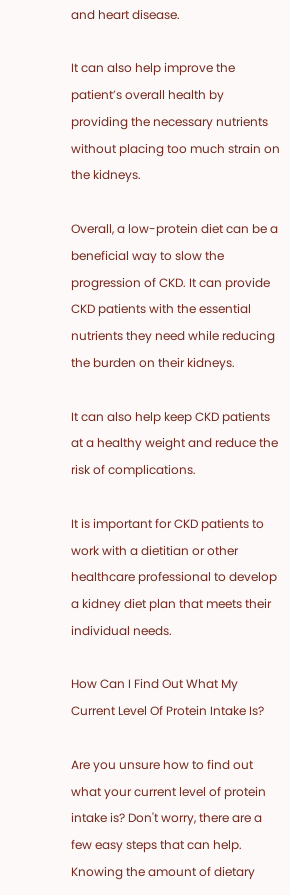and heart disease.

It can also help improve the patient’s overall health by providing the necessary nutrients without placing too much strain on the kidneys.

Overall, a low-protein diet can be a beneficial way to slow the progression of CKD. It can provide CKD patients with the essential nutrients they need while reducing the burden on their kidneys.

It can also help keep CKD patients at a healthy weight and reduce the risk of complications.

It is important for CKD patients to work with a dietitian or other healthcare professional to develop a kidney diet plan that meets their individual needs.

How Can I Find Out What My Current Level Of Protein Intake Is?

Are you unsure how to find out what your current level of protein intake is? Don't worry, there are a few easy steps that can help. Knowing the amount of dietary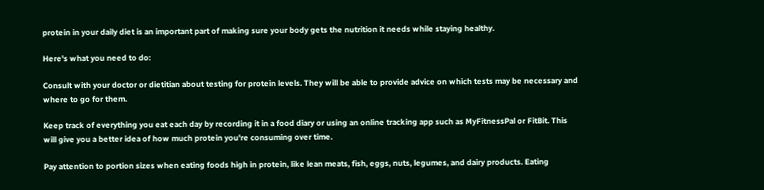protein in your daily diet is an important part of making sure your body gets the nutrition it needs while staying healthy.

Here's what you need to do:

Consult with your doctor or dietitian about testing for protein levels. They will be able to provide advice on which tests may be necessary and where to go for them.

Keep track of everything you eat each day by recording it in a food diary or using an online tracking app such as MyFitnessPal or FitBit. This will give you a better idea of how much protein you're consuming over time.

Pay attention to portion sizes when eating foods high in protein, like lean meats, fish, eggs, nuts, legumes, and dairy products. Eating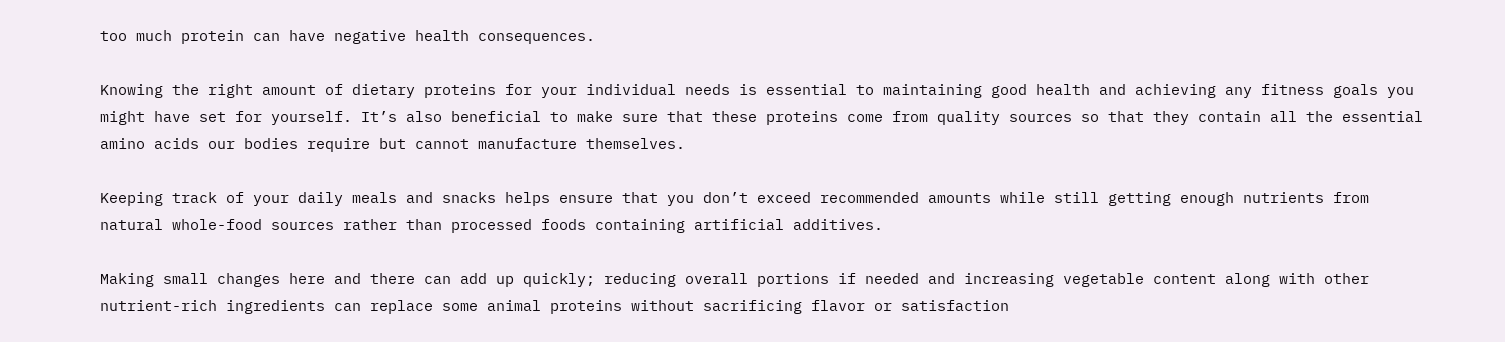too much protein can have negative health consequences.

Knowing the right amount of dietary proteins for your individual needs is essential to maintaining good health and achieving any fitness goals you might have set for yourself. It’s also beneficial to make sure that these proteins come from quality sources so that they contain all the essential amino acids our bodies require but cannot manufacture themselves.

Keeping track of your daily meals and snacks helps ensure that you don’t exceed recommended amounts while still getting enough nutrients from natural whole-food sources rather than processed foods containing artificial additives.

Making small changes here and there can add up quickly; reducing overall portions if needed and increasing vegetable content along with other nutrient-rich ingredients can replace some animal proteins without sacrificing flavor or satisfaction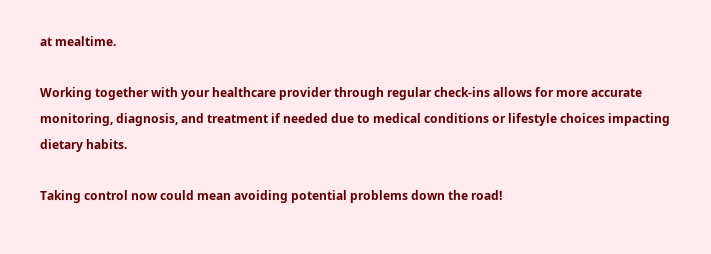at mealtime.

Working together with your healthcare provider through regular check-ins allows for more accurate monitoring, diagnosis, and treatment if needed due to medical conditions or lifestyle choices impacting dietary habits.

Taking control now could mean avoiding potential problems down the road!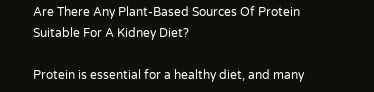Are There Any Plant-Based Sources Of Protein Suitable For A Kidney Diet?

Protein is essential for a healthy diet, and many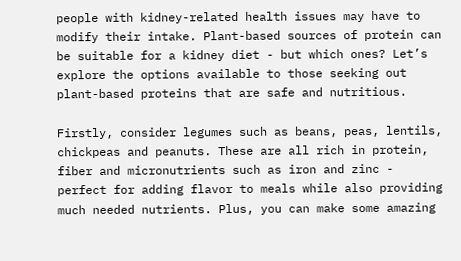people with kidney-related health issues may have to modify their intake. Plant-based sources of protein can be suitable for a kidney diet - but which ones? Let’s explore the options available to those seeking out plant-based proteins that are safe and nutritious.

Firstly, consider legumes such as beans, peas, lentils, chickpeas and peanuts. These are all rich in protein, fiber and micronutrients such as iron and zinc - perfect for adding flavor to meals while also providing much needed nutrients. Plus, you can make some amazing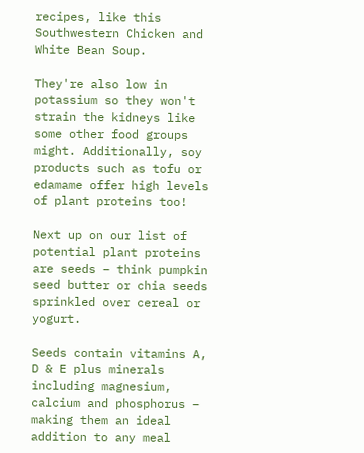recipes, like this Southwestern Chicken and White Bean Soup.

They're also low in potassium so they won't strain the kidneys like some other food groups might. Additionally, soy products such as tofu or edamame offer high levels of plant proteins too!

Next up on our list of potential plant proteins are seeds – think pumpkin seed butter or chia seeds sprinkled over cereal or yogurt.

Seeds contain vitamins A, D & E plus minerals including magnesium, calcium and phosphorus – making them an ideal addition to any meal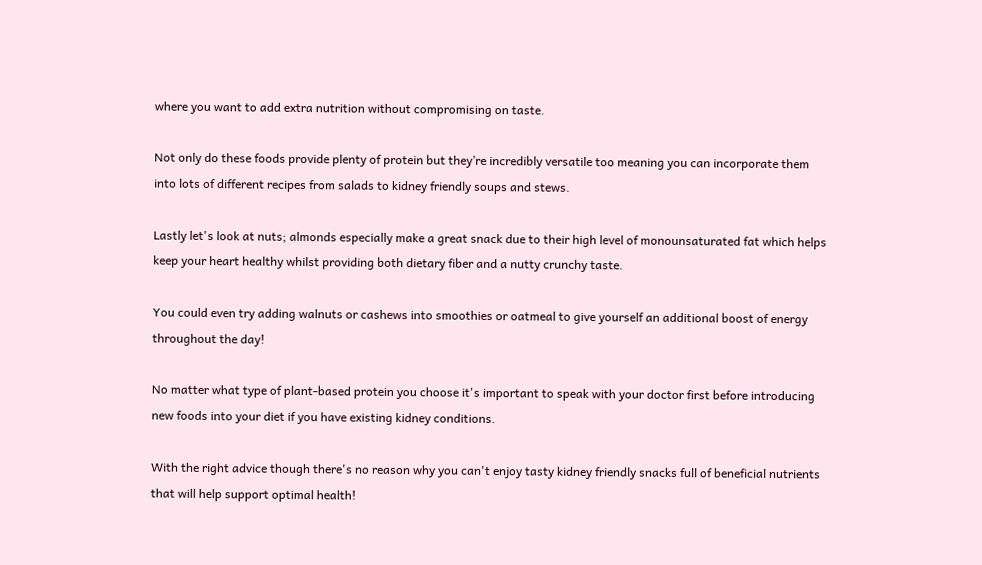where you want to add extra nutrition without compromising on taste.

Not only do these foods provide plenty of protein but they’re incredibly versatile too meaning you can incorporate them into lots of different recipes from salads to kidney friendly soups and stews.

Lastly let's look at nuts; almonds especially make a great snack due to their high level of monounsaturated fat which helps keep your heart healthy whilst providing both dietary fiber and a nutty crunchy taste.

You could even try adding walnuts or cashews into smoothies or oatmeal to give yourself an additional boost of energy throughout the day!

No matter what type of plant-based protein you choose it's important to speak with your doctor first before introducing new foods into your diet if you have existing kidney conditions.

With the right advice though there's no reason why you can't enjoy tasty kidney friendly snacks full of beneficial nutrients that will help support optimal health!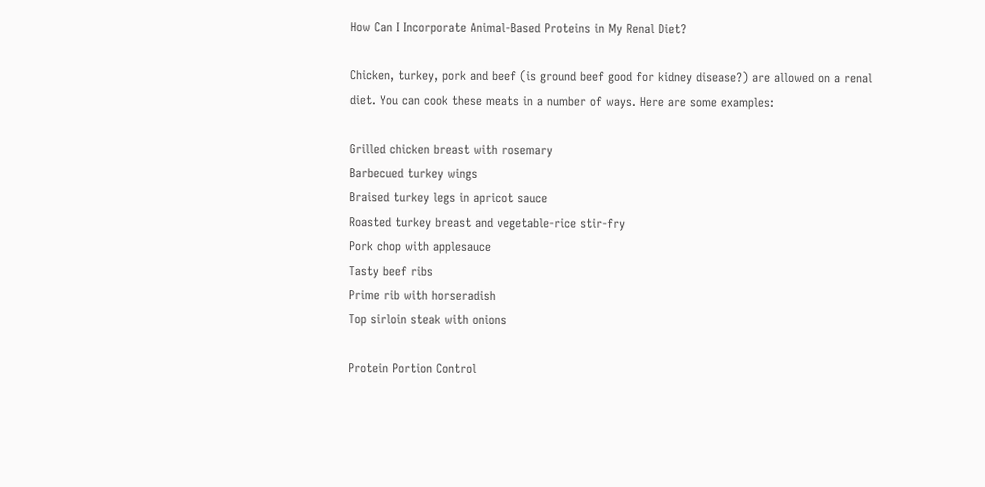How Can I Incorporate Animal-Based Proteins in My Renal Diet?

Chicken, turkey, pork and beef (is ground beef good for kidney disease?) are allowed on a renal diet. You can cook these meats in a number of ways. Here are some examples:

Grilled chicken breast with rosemary
Barbecued turkey wings
Braised turkey legs in apricot sauce
Roasted turkey breast and vegetable-rice stir-fry
Pork chop with applesauce
Tasty beef ribs
Prime rib with horseradish
Top sirloin steak with onions

Protein Portion Control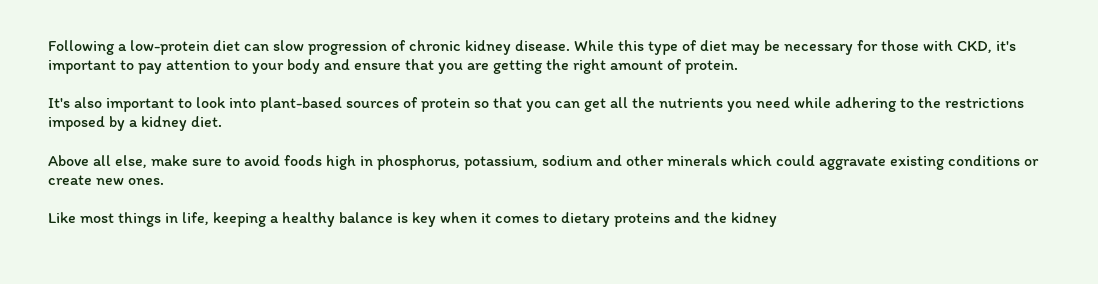Following a low-protein diet can slow progression of chronic kidney disease. While this type of diet may be necessary for those with CKD, it's important to pay attention to your body and ensure that you are getting the right amount of protein.

It's also important to look into plant-based sources of protein so that you can get all the nutrients you need while adhering to the restrictions imposed by a kidney diet.

Above all else, make sure to avoid foods high in phosphorus, potassium, sodium and other minerals which could aggravate existing conditions or create new ones.

Like most things in life, keeping a healthy balance is key when it comes to dietary proteins and the kidney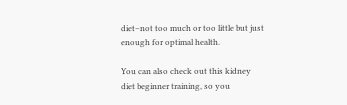diet–not too much or too little but just enough for optimal health.

You can also check out this kidney diet beginner training, so you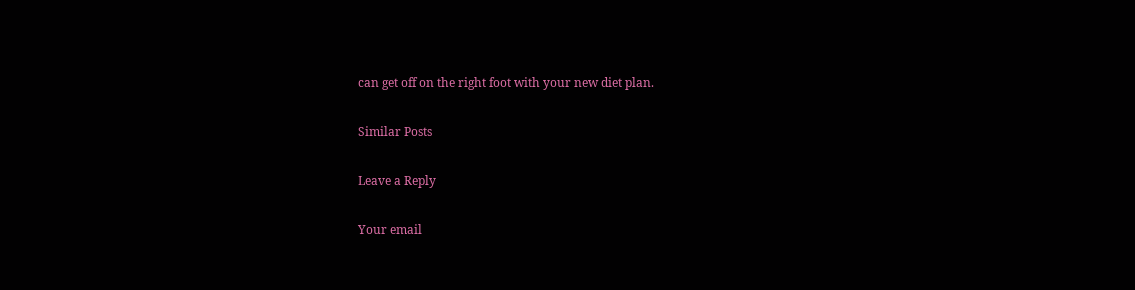can get off on the right foot with your new diet plan.

Similar Posts

Leave a Reply

Your email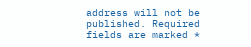address will not be published. Required fields are marked *